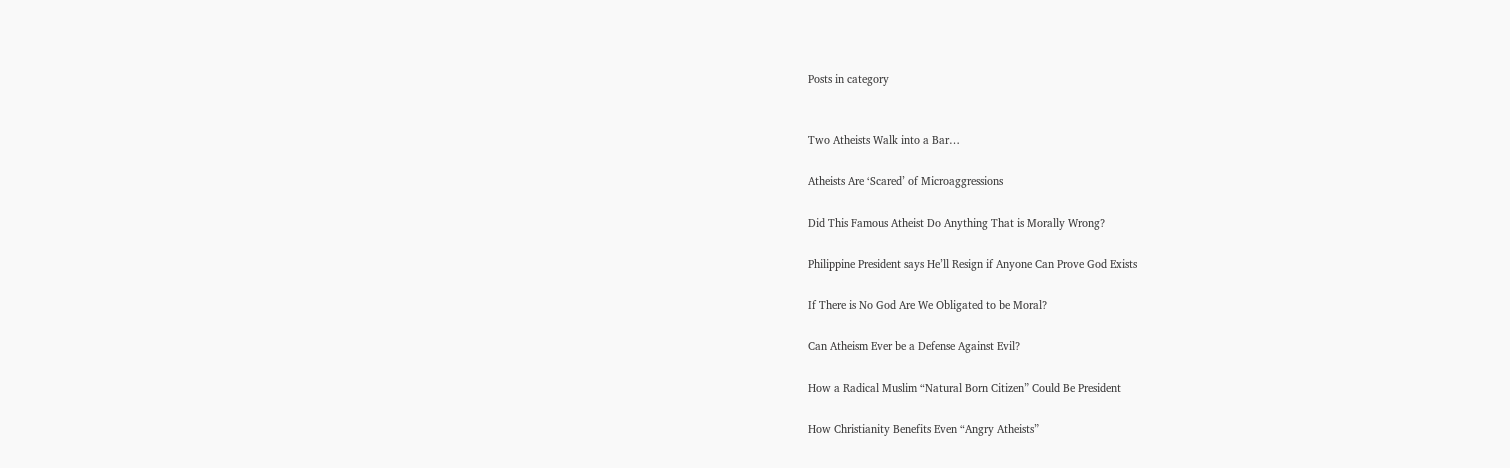Posts in category


Two Atheists Walk into a Bar…

Atheists Are ‘Scared’ of Microaggressions

Did This Famous Atheist Do Anything That is Morally Wrong?

Philippine President says He’ll Resign if Anyone Can Prove God Exists

If There is No God Are We Obligated to be Moral?

Can Atheism Ever be a Defense Against Evil?

How a Radical Muslim “Natural Born Citizen” Could Be President

How Christianity Benefits Even “Angry Atheists”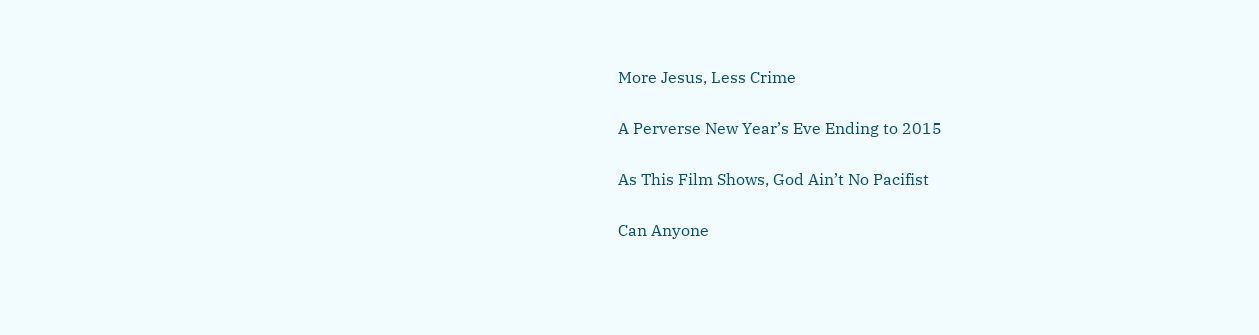More Jesus, Less Crime

A Perverse New Year’s Eve Ending to 2015

As This Film Shows, God Ain’t No Pacifist

Can Anyone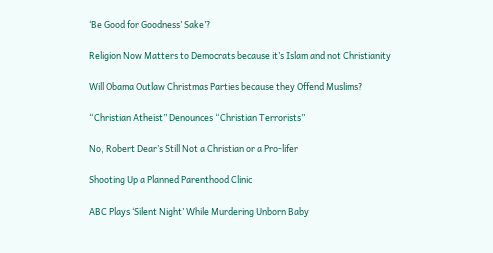‘Be Good for Goodness’ Sake’?

Religion Now Matters to Democrats because it’s Islam and not Christianity

Will Obama Outlaw Christmas Parties because they Offend Muslims?

“Christian Atheist” Denounces “Christian Terrorists”

No, Robert Dear’s Still Not a Christian or a Pro-lifer

Shooting Up a Planned Parenthood Clinic

ABC Plays ‘Silent Night’ While Murdering Unborn Baby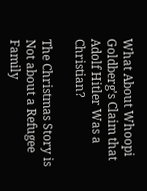What About Whoopi Goldberg’s Claim that Adolf Hitler Was a Christian?

The Christmas Story is Not about a Refugee Family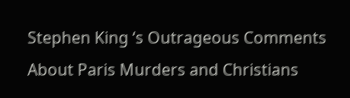Stephen King ‘s Outrageous Comments About Paris Murders and Christians